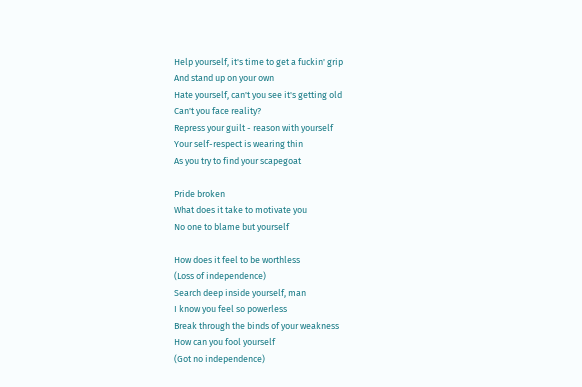Help yourself, it's time to get a fuckin' grip
And stand up on your own
Hate yourself, can't you see it's getting old
Can't you face reality?
Repress your guilt - reason with yourself
Your self-respect is wearing thin
As you try to find your scapegoat

Pride broken
What does it take to motivate you
No one to blame but yourself

How does it feel to be worthless
(Loss of independence)
Search deep inside yourself, man
I know you feel so powerless
Break through the binds of your weakness
How can you fool yourself
(Got no independence)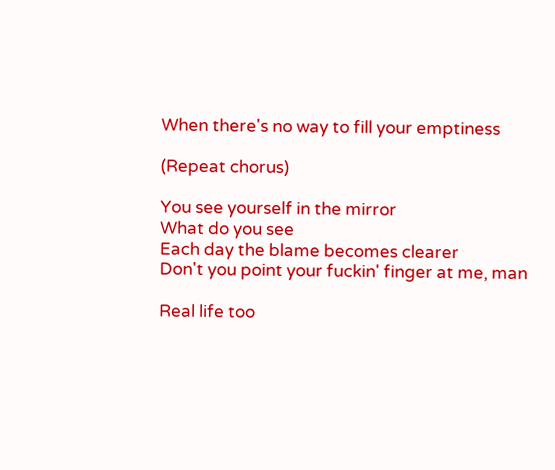When there's no way to fill your emptiness

(Repeat chorus)

You see yourself in the mirror
What do you see
Each day the blame becomes clearer
Don't you point your fuckin' finger at me, man

Real life too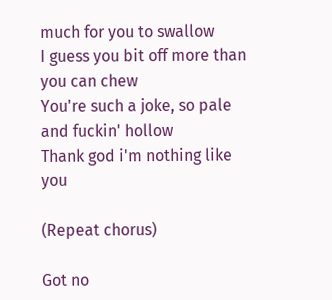much for you to swallow
I guess you bit off more than you can chew
You're such a joke, so pale and fuckin' hollow
Thank god i'm nothing like you

(Repeat chorus)

Got no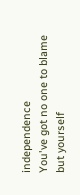independence
You've got no one to blame but yourself